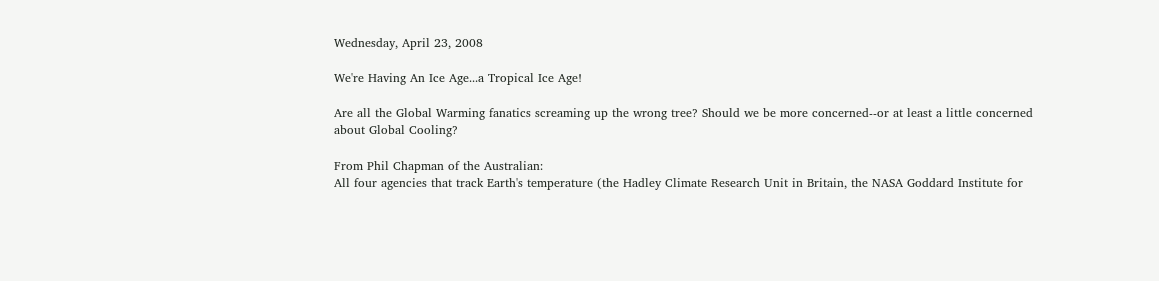Wednesday, April 23, 2008

We're Having An Ice Age...a Tropical Ice Age!

Are all the Global Warming fanatics screaming up the wrong tree? Should we be more concerned--or at least a little concerned about Global Cooling?

From Phil Chapman of the Australian:
All four agencies that track Earth's temperature (the Hadley Climate Research Unit in Britain, the NASA Goddard Institute for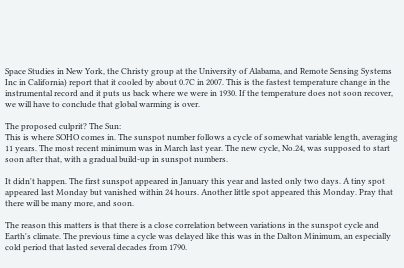Space Studies in New York, the Christy group at the University of Alabama, and Remote Sensing Systems Inc in California) report that it cooled by about 0.7C in 2007. This is the fastest temperature change in the instrumental record and it puts us back where we were in 1930. If the temperature does not soon recover, we will have to conclude that global warming is over.

The proposed culprit? The Sun:
This is where SOHO comes in. The sunspot number follows a cycle of somewhat variable length, averaging 11 years. The most recent minimum was in March last year. The new cycle, No.24, was supposed to start soon after that, with a gradual build-up in sunspot numbers.

It didn't happen. The first sunspot appeared in January this year and lasted only two days. A tiny spot appeared last Monday but vanished within 24 hours. Another little spot appeared this Monday. Pray that there will be many more, and soon.

The reason this matters is that there is a close correlation between variations in the sunspot cycle and Earth's climate. The previous time a cycle was delayed like this was in the Dalton Minimum, an especially cold period that lasted several decades from 1790.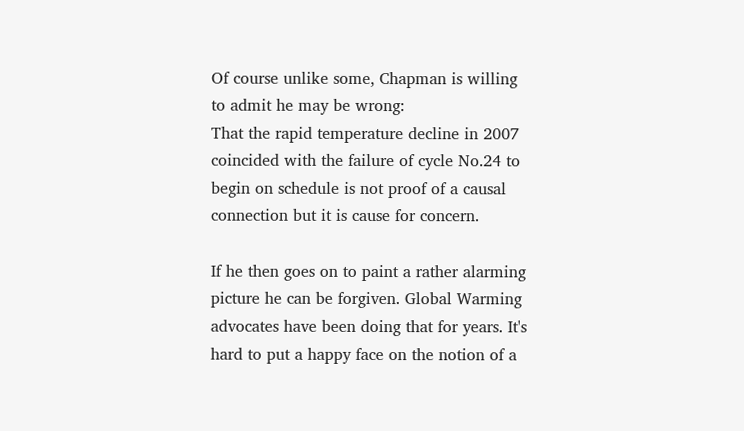Of course unlike some, Chapman is willing to admit he may be wrong:
That the rapid temperature decline in 2007 coincided with the failure of cycle No.24 to begin on schedule is not proof of a causal connection but it is cause for concern.

If he then goes on to paint a rather alarming picture he can be forgiven. Global Warming advocates have been doing that for years. It's hard to put a happy face on the notion of a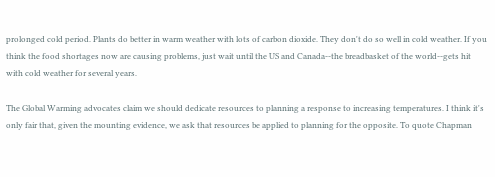prolonged cold period. Plants do better in warm weather with lots of carbon dioxide. They don't do so well in cold weather. If you think the food shortages now are causing problems, just wait until the US and Canada--the breadbasket of the world--gets hit with cold weather for several years.

The Global Warming advocates claim we should dedicate resources to planning a response to increasing temperatures. I think it's only fair that, given the mounting evidence, we ask that resources be applied to planning for the opposite. To quote Chapman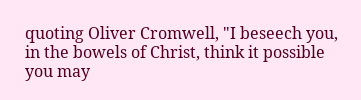quoting Oliver Cromwell, "I beseech you, in the bowels of Christ, think it possible you may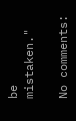be mistaken."

No comments: